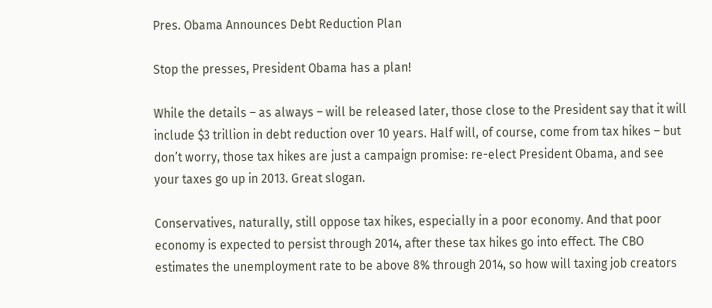Pres. Obama Announces Debt Reduction Plan

Stop the presses, President Obama has a plan!

While the details – as always – will be released later, those close to the President say that it will include $3 trillion in debt reduction over 10 years. Half will, of course, come from tax hikes – but don’t worry, those tax hikes are just a campaign promise: re-elect President Obama, and see your taxes go up in 2013. Great slogan.

Conservatives, naturally, still oppose tax hikes, especially in a poor economy. And that poor economy is expected to persist through 2014, after these tax hikes go into effect. The CBO estimates the unemployment rate to be above 8% through 2014, so how will taxing job creators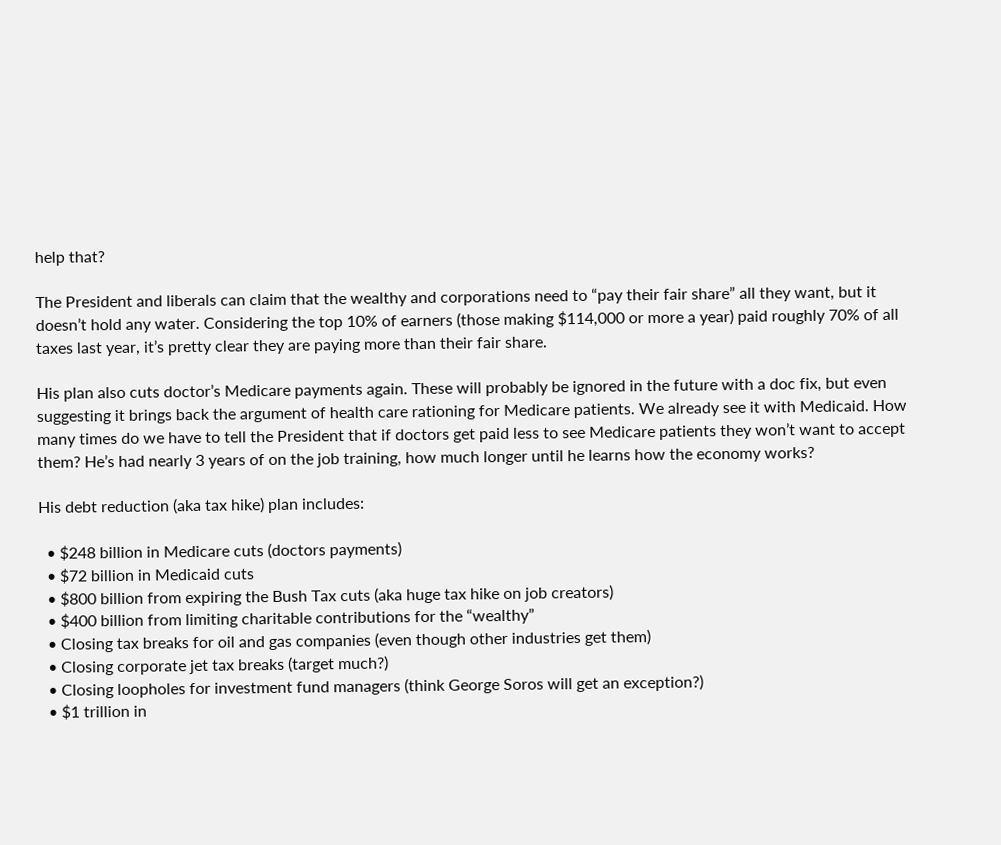help that?

The President and liberals can claim that the wealthy and corporations need to “pay their fair share” all they want, but it doesn’t hold any water. Considering the top 10% of earners (those making $114,000 or more a year) paid roughly 70% of all taxes last year, it’s pretty clear they are paying more than their fair share.

His plan also cuts doctor’s Medicare payments again. These will probably be ignored in the future with a doc fix, but even suggesting it brings back the argument of health care rationing for Medicare patients. We already see it with Medicaid. How many times do we have to tell the President that if doctors get paid less to see Medicare patients they won’t want to accept them? He’s had nearly 3 years of on the job training, how much longer until he learns how the economy works?

His debt reduction (aka tax hike) plan includes:

  • $248 billion in Medicare cuts (doctors payments)
  • $72 billion in Medicaid cuts
  • $800 billion from expiring the Bush Tax cuts (aka huge tax hike on job creators)
  • $400 billion from limiting charitable contributions for the “wealthy”
  • Closing tax breaks for oil and gas companies (even though other industries get them)
  • Closing corporate jet tax breaks (target much?)
  • Closing loopholes for investment fund managers (think George Soros will get an exception?)
  • $1 trillion in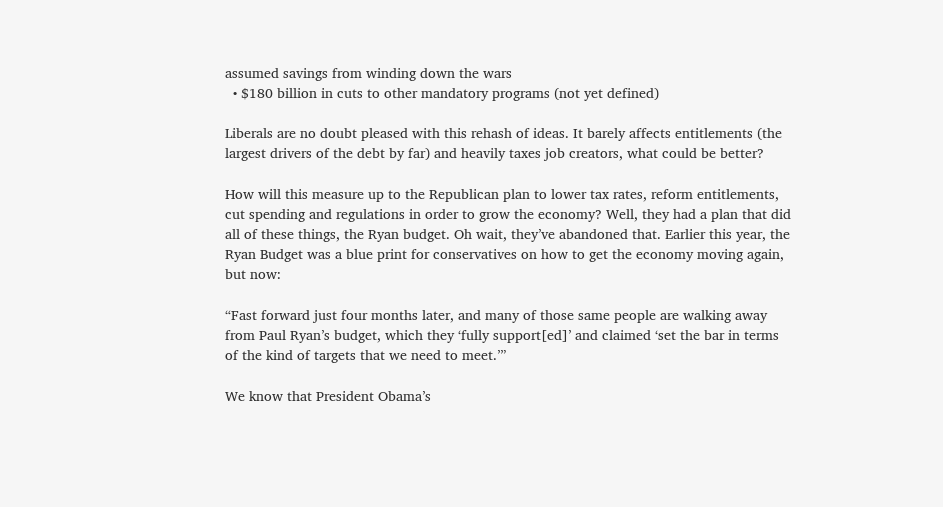assumed savings from winding down the wars
  • $180 billion in cuts to other mandatory programs (not yet defined)

Liberals are no doubt pleased with this rehash of ideas. It barely affects entitlements (the largest drivers of the debt by far) and heavily taxes job creators, what could be better?

How will this measure up to the Republican plan to lower tax rates, reform entitlements, cut spending and regulations in order to grow the economy? Well, they had a plan that did all of these things, the Ryan budget. Oh wait, they’ve abandoned that. Earlier this year, the Ryan Budget was a blue print for conservatives on how to get the economy moving again, but now:

“Fast forward just four months later, and many of those same people are walking away from Paul Ryan’s budget, which they ‘fully support[ed]’ and claimed ‘set the bar in terms of the kind of targets that we need to meet.’”

We know that President Obama’s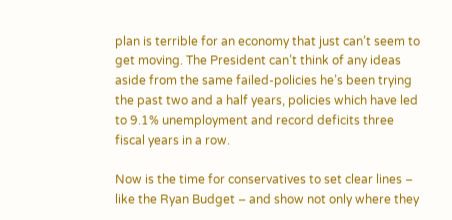plan is terrible for an economy that just can’t seem to get moving. The President can’t think of any ideas aside from the same failed-policies he’s been trying the past two and a half years, policies which have led to 9.1% unemployment and record deficits three fiscal years in a row.

Now is the time for conservatives to set clear lines – like the Ryan Budget – and show not only where they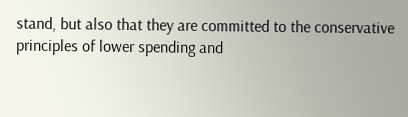stand, but also that they are committed to the conservative principles of lower spending and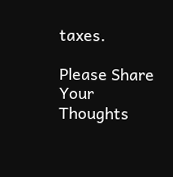taxes.

Please Share Your Thoughts